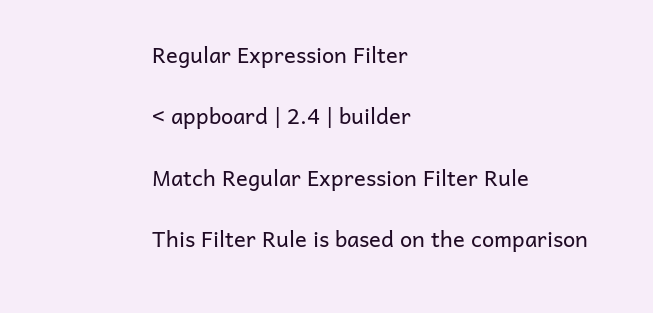Regular Expression Filter

< appboard | 2.4 | builder

Match Regular Expression Filter Rule

This Filter Rule is based on the comparison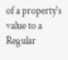of a property's value to a Regular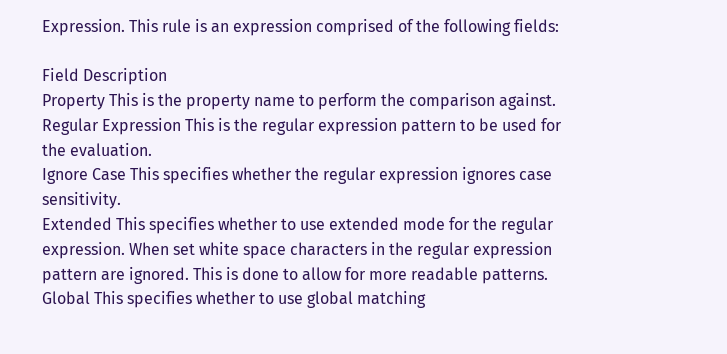Expression. This rule is an expression comprised of the following fields:

Field Description
Property This is the property name to perform the comparison against.
Regular Expression This is the regular expression pattern to be used for the evaluation.
Ignore Case This specifies whether the regular expression ignores case sensitivity.
Extended This specifies whether to use extended mode for the regular expression. When set white space characters in the regular expression pattern are ignored. This is done to allow for more readable patterns.
Global This specifies whether to use global matching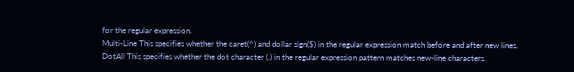for the regular expression.
Multi-Line This specifies whether the caret(^) and dollar sign($) in the regular expression match before and after new lines.
DotAll This specifies whether the dot character (.) in the regular expression pattern matches new-line characters.